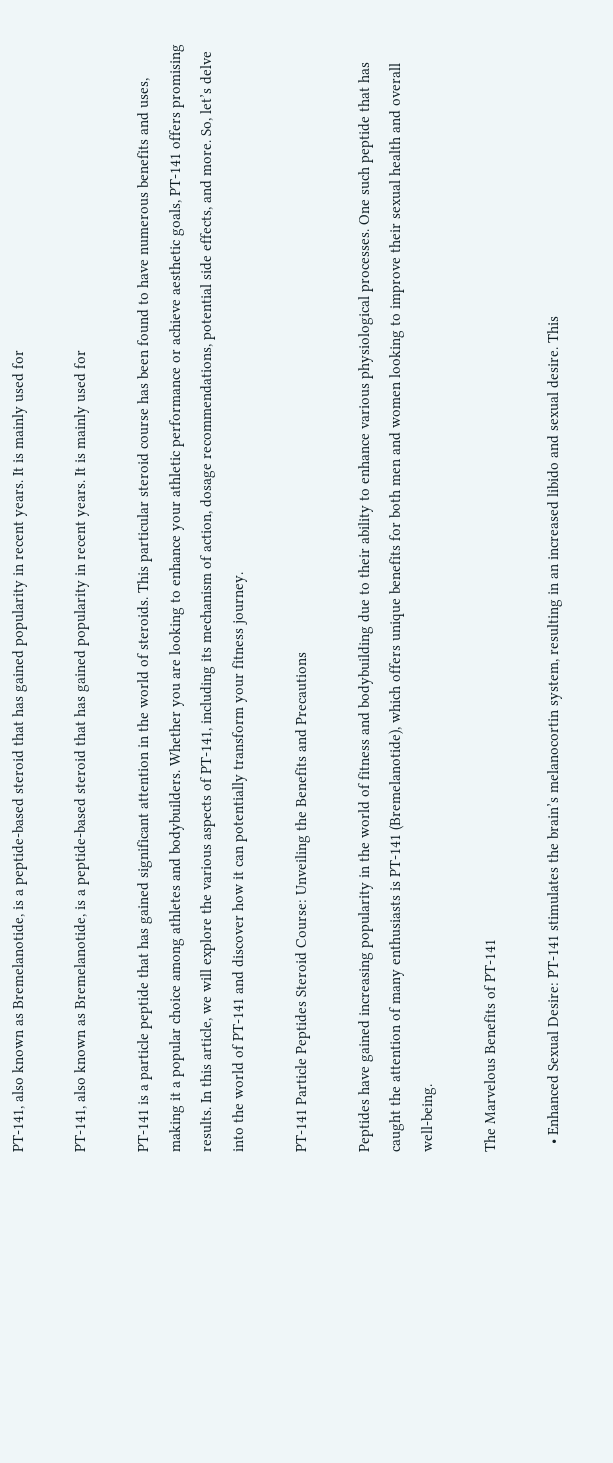PT-141, also known as Bremelanotide, is a peptide-based steroid that has gained popularity in recent years. It is mainly used for

PT-141, also known as Bremelanotide, is a peptide-based steroid that has gained popularity in recent years. It is mainly used for

PT-141 is a particle peptide that has gained significant attention in the world of steroids. This particular steroid course has been found to have numerous benefits and uses, making it a popular choice among athletes and bodybuilders. Whether you are looking to enhance your athletic performance or achieve aesthetic goals, PT-141 offers promising results. In this article, we will explore the various aspects of PT-141, including its mechanism of action, dosage recommendations, potential side effects, and more. So, let’s delve into the world of PT-141 and discover how it can potentially transform your fitness journey.

PT-141 Particle Peptides Steroid Course: Unveiling the Benefits and Precautions

Peptides have gained increasing popularity in the world of fitness and bodybuilding due to their ability to enhance various physiological processes. One such peptide that has caught the attention of many enthusiasts is PT-141 (Bremelanotide), which offers unique benefits for both men and women looking to improve their sexual health and overall well-being.

The Marvelous Benefits of PT-141

  • Enhanced Sexual Desire: PT-141 stimulates the brain’s melanocortin system, resulting in an increased libido and sexual desire. This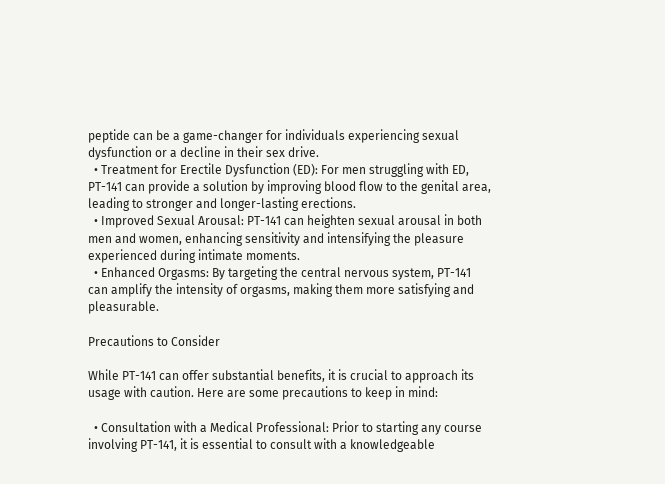peptide can be a game-changer for individuals experiencing sexual dysfunction or a decline in their sex drive.
  • Treatment for Erectile Dysfunction (ED): For men struggling with ED, PT-141 can provide a solution by improving blood flow to the genital area, leading to stronger and longer-lasting erections.
  • Improved Sexual Arousal: PT-141 can heighten sexual arousal in both men and women, enhancing sensitivity and intensifying the pleasure experienced during intimate moments.
  • Enhanced Orgasms: By targeting the central nervous system, PT-141 can amplify the intensity of orgasms, making them more satisfying and pleasurable.

Precautions to Consider

While PT-141 can offer substantial benefits, it is crucial to approach its usage with caution. Here are some precautions to keep in mind:

  • Consultation with a Medical Professional: Prior to starting any course involving PT-141, it is essential to consult with a knowledgeable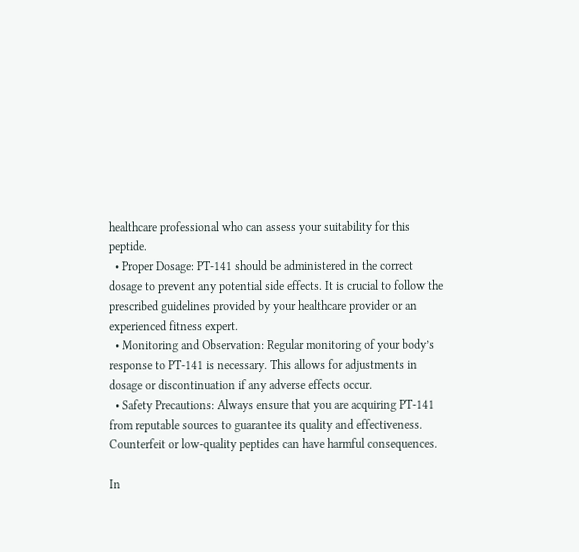healthcare professional who can assess your suitability for this peptide.
  • Proper Dosage: PT-141 should be administered in the correct dosage to prevent any potential side effects. It is crucial to follow the prescribed guidelines provided by your healthcare provider or an experienced fitness expert.
  • Monitoring and Observation: Regular monitoring of your body’s response to PT-141 is necessary. This allows for adjustments in dosage or discontinuation if any adverse effects occur.
  • Safety Precautions: Always ensure that you are acquiring PT-141 from reputable sources to guarantee its quality and effectiveness. Counterfeit or low-quality peptides can have harmful consequences.

In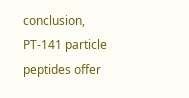conclusion, PT-141 particle peptides offer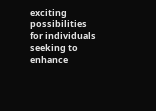exciting possibilities for individuals seeking to enhance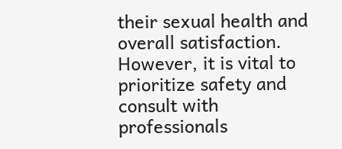their sexual health and overall satisfaction. However, it is vital to prioritize safety and consult with professionals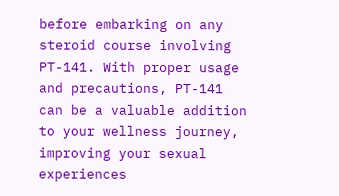before embarking on any steroid course involving PT-141. With proper usage and precautions, PT-141 can be a valuable addition to your wellness journey, improving your sexual experiences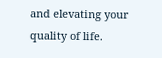and elevating your quality of life.